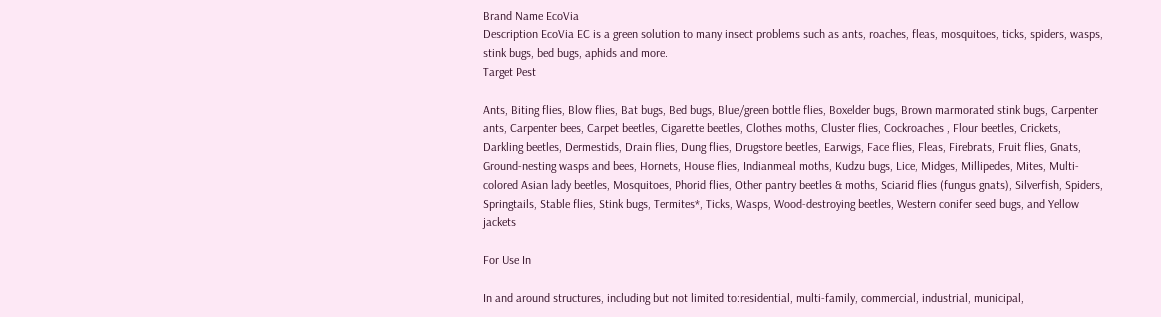Brand Name EcoVia
Description EcoVia EC is a green solution to many insect problems such as ants, roaches, fleas, mosquitoes, ticks, spiders, wasps, stink bugs, bed bugs, aphids and more.
Target Pest

Ants, Biting flies, Blow flies, Bat bugs, Bed bugs, Blue/green bottle flies, Boxelder bugs, Brown marmorated stink bugs, Carpenter ants, Carpenter bees, Carpet beetles, Cigarette beetles, Clothes moths, Cluster flies, Cockroaches , Flour beetles, Crickets, Darkling beetles, Dermestids, Drain flies, Dung flies, Drugstore beetles, Earwigs, Face flies, Fleas, Firebrats, Fruit flies, Gnats, Ground-nesting wasps and bees, Hornets, House flies, Indianmeal moths, Kudzu bugs, Lice, Midges, Millipedes, Mites, Multi-colored Asian lady beetles, Mosquitoes, Phorid flies, Other pantry beetles & moths, Sciarid flies (fungus gnats), Silverfish, Spiders, Springtails, Stable flies, Stink bugs, Termites*, Ticks, Wasps, Wood-destroying beetles, Western conifer seed bugs, and Yellow jackets

For Use In

In and around structures, including but not limited to:residential, multi-family, commercial, industrial, municipal,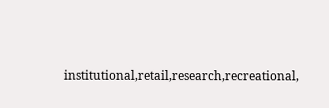institutional,retail,research,recreational,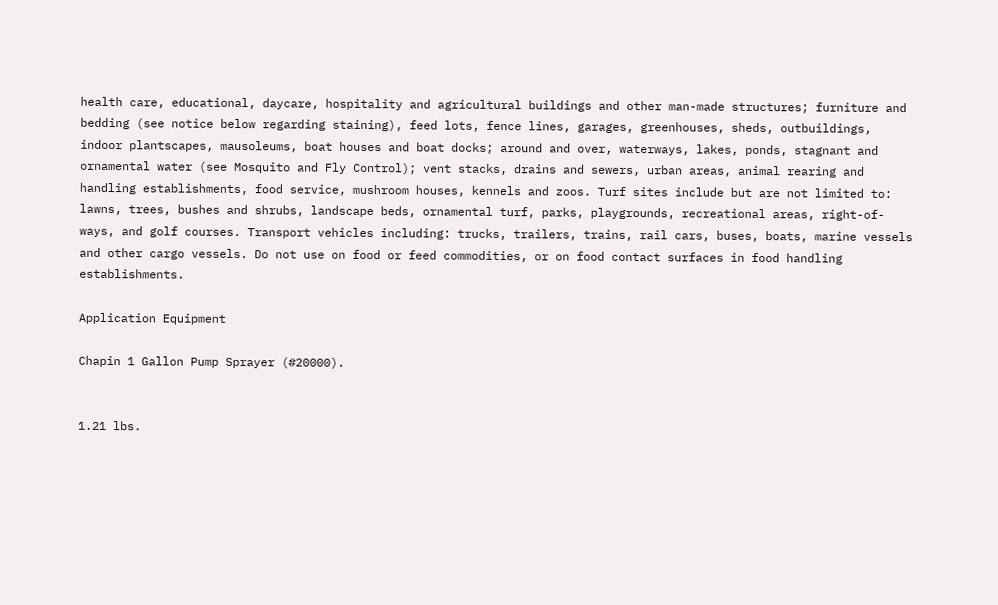health care, educational, daycare, hospitality and agricultural buildings and other man-made structures; furniture and bedding (see notice below regarding staining), feed lots, fence lines, garages, greenhouses, sheds, outbuildings, indoor plantscapes, mausoleums, boat houses and boat docks; around and over, waterways, lakes, ponds, stagnant and ornamental water (see Mosquito and Fly Control); vent stacks, drains and sewers, urban areas, animal rearing and handling establishments, food service, mushroom houses, kennels and zoos. Turf sites include but are not limited to: lawns, trees, bushes and shrubs, landscape beds, ornamental turf, parks, playgrounds, recreational areas, right-of-ways, and golf courses. Transport vehicles including: trucks, trailers, trains, rail cars, buses, boats, marine vessels and other cargo vessels. Do not use on food or feed commodities, or on food contact surfaces in food handling establishments.

Application Equipment

Chapin 1 Gallon Pump Sprayer (#20000).


1.21 lbs.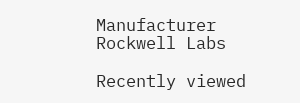Manufacturer Rockwell Labs

Recently viewed